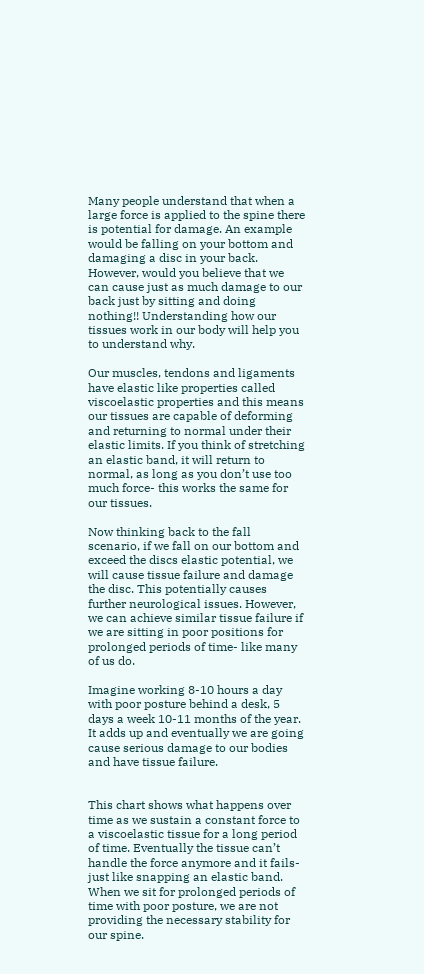Many people understand that when a large force is applied to the spine there is potential for damage. An example would be falling on your bottom and damaging a disc in your back. However, would you believe that we can cause just as much damage to our back just by sitting and doing nothing!! Understanding how our tissues work in our body will help you to understand why.

Our muscles, tendons and ligaments have elastic like properties called viscoelastic properties and this means our tissues are capable of deforming and returning to normal under their elastic limits. If you think of stretching an elastic band, it will return to normal, as long as you don’t use too much force- this works the same for our tissues.

Now thinking back to the fall scenario, if we fall on our bottom and exceed the discs elastic potential, we will cause tissue failure and damage the disc. This potentially causes further neurological issues. However, we can achieve similar tissue failure if we are sitting in poor positions for prolonged periods of time- like many of us do.

Imagine working 8-10 hours a day with poor posture behind a desk, 5 days a week 10-11 months of the year. It adds up and eventually we are going cause serious damage to our bodies and have tissue failure.


This chart shows what happens over time as we sustain a constant force to a viscoelastic tissue for a long period of time. Eventually the tissue can’t handle the force anymore and it fails- just like snapping an elastic band. When we sit for prolonged periods of time with poor posture, we are not providing the necessary stability for our spine.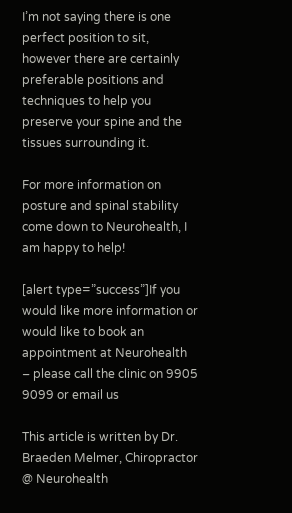I’m not saying there is one perfect position to sit, however there are certainly preferable positions and techniques to help you preserve your spine and the tissues surrounding it.

For more information on posture and spinal stability come down to Neurohealth, I am happy to help!

[alert type=”success”]If you would like more information or would like to book an appointment at Neurohealth  – please call the clinic on 9905 9099 or email us

This article is written by Dr. Braeden Melmer, Chiropractor @ Neurohealth